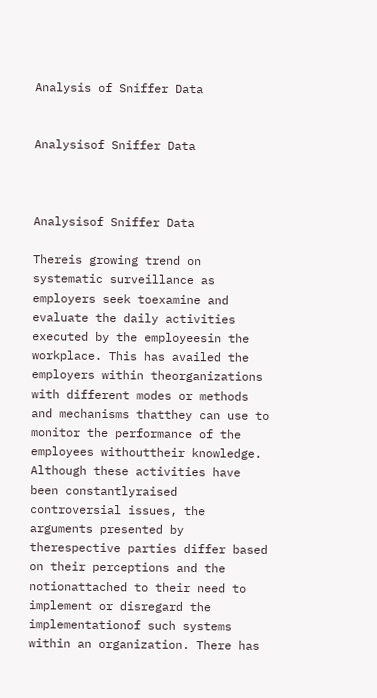Analysis of Sniffer Data


Analysisof Sniffer Data



Analysisof Sniffer Data

Thereis growing trend on systematic surveillance as employers seek toexamine and evaluate the daily activities executed by the employeesin the workplace. This has availed the employers within theorganizations with different modes or methods and mechanisms thatthey can use to monitor the performance of the employees withouttheir knowledge. Although these activities have been constantlyraised controversial issues, the arguments presented by therespective parties differ based on their perceptions and the notionattached to their need to implement or disregard the implementationof such systems within an organization. There has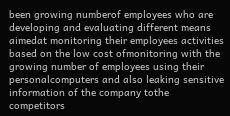been growing numberof employees who are developing and evaluating different means aimedat monitoring their employees activities based on the low cost ofmonitoring with the growing number of employees using their personalcomputers and also leaking sensitive information of the company tothe competitors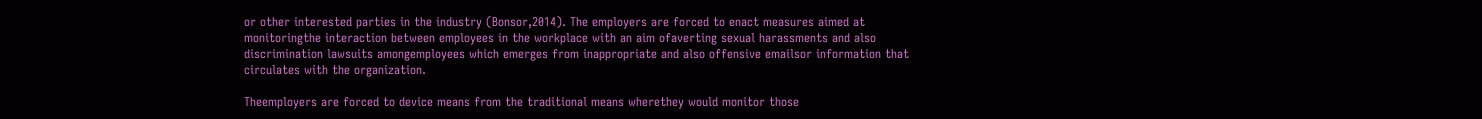or other interested parties in the industry (Bonsor,2014). The employers are forced to enact measures aimed at monitoringthe interaction between employees in the workplace with an aim ofaverting sexual harassments and also discrimination lawsuits amongemployees which emerges from inappropriate and also offensive emailsor information that circulates with the organization.

Theemployers are forced to device means from the traditional means wherethey would monitor those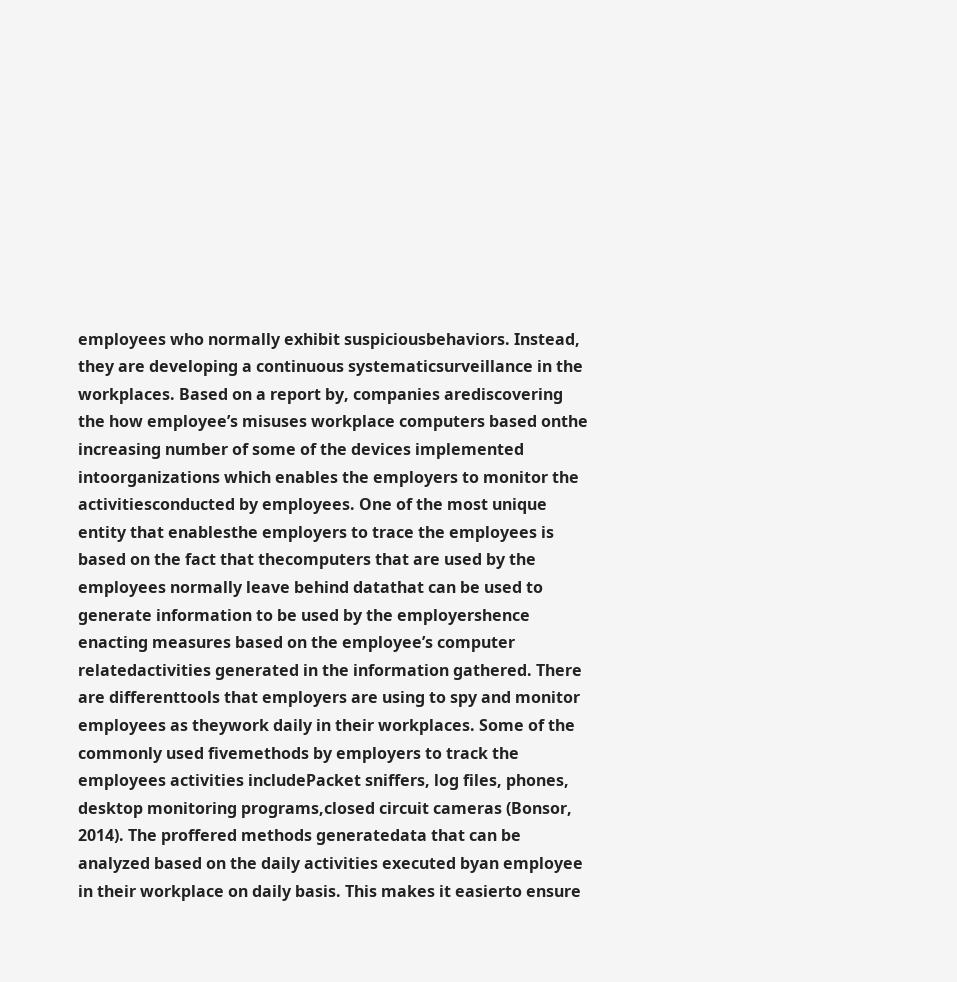employees who normally exhibit suspiciousbehaviors. Instead, they are developing a continuous systematicsurveillance in the workplaces. Based on a report by, companies arediscovering the how employee’s misuses workplace computers based onthe increasing number of some of the devices implemented intoorganizations which enables the employers to monitor the activitiesconducted by employees. One of the most unique entity that enablesthe employers to trace the employees is based on the fact that thecomputers that are used by the employees normally leave behind datathat can be used to generate information to be used by the employershence enacting measures based on the employee’s computer relatedactivities generated in the information gathered. There are differenttools that employers are using to spy and monitor employees as theywork daily in their workplaces. Some of the commonly used fivemethods by employers to track the employees activities includePacket sniffers, log files, phones, desktop monitoring programs,closed circuit cameras (Bonsor, 2014). The proffered methods generatedata that can be analyzed based on the daily activities executed byan employee in their workplace on daily basis. This makes it easierto ensure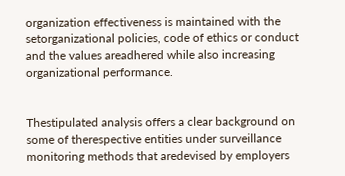organization effectiveness is maintained with the setorganizational policies, code of ethics or conduct and the values areadhered while also increasing organizational performance.


Thestipulated analysis offers a clear background on some of therespective entities under surveillance monitoring methods that aredevised by employers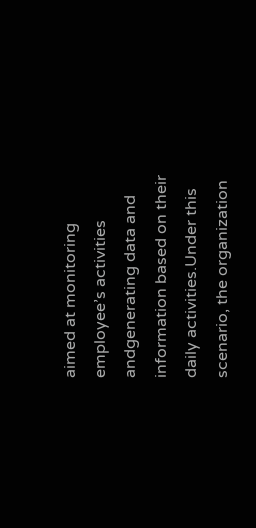aimed at monitoring employee’s activities andgenerating data and information based on their daily activities.Under this scenario, the organization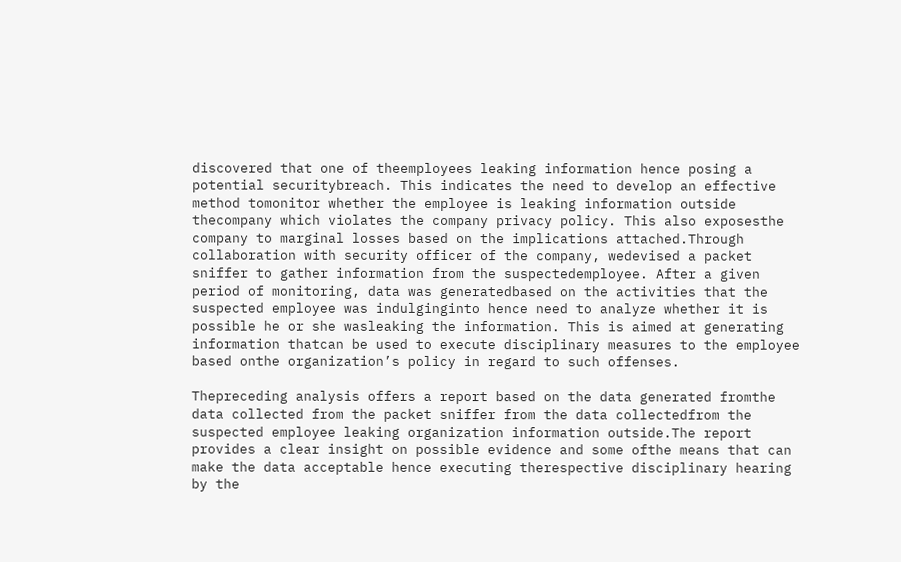discovered that one of theemployees leaking information hence posing a potential securitybreach. This indicates the need to develop an effective method tomonitor whether the employee is leaking information outside thecompany which violates the company privacy policy. This also exposesthe company to marginal losses based on the implications attached.Through collaboration with security officer of the company, wedevised a packet sniffer to gather information from the suspectedemployee. After a given period of monitoring, data was generatedbased on the activities that the suspected employee was indulginginto hence need to analyze whether it is possible he or she wasleaking the information. This is aimed at generating information thatcan be used to execute disciplinary measures to the employee based onthe organization’s policy in regard to such offenses.

Thepreceding analysis offers a report based on the data generated fromthe data collected from the packet sniffer from the data collectedfrom the suspected employee leaking organization information outside.The report provides a clear insight on possible evidence and some ofthe means that can make the data acceptable hence executing therespective disciplinary hearing by the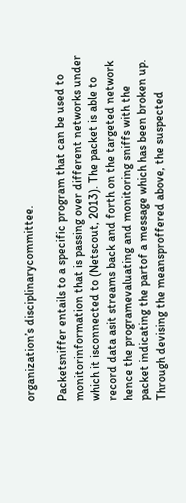organization’s disciplinarycommittee.

Packetsniffer entails to a specific program that can be used to monitorinformation that is passing over different networks under which it isconnected to (Netscout, 2013). The packet is able to record data asit streams back and forth on the targeted network hence the programevaluating and monitoring sniffs with the packet indicating the partof a message which has been broken up. Through devising the meansproffered above, the suspected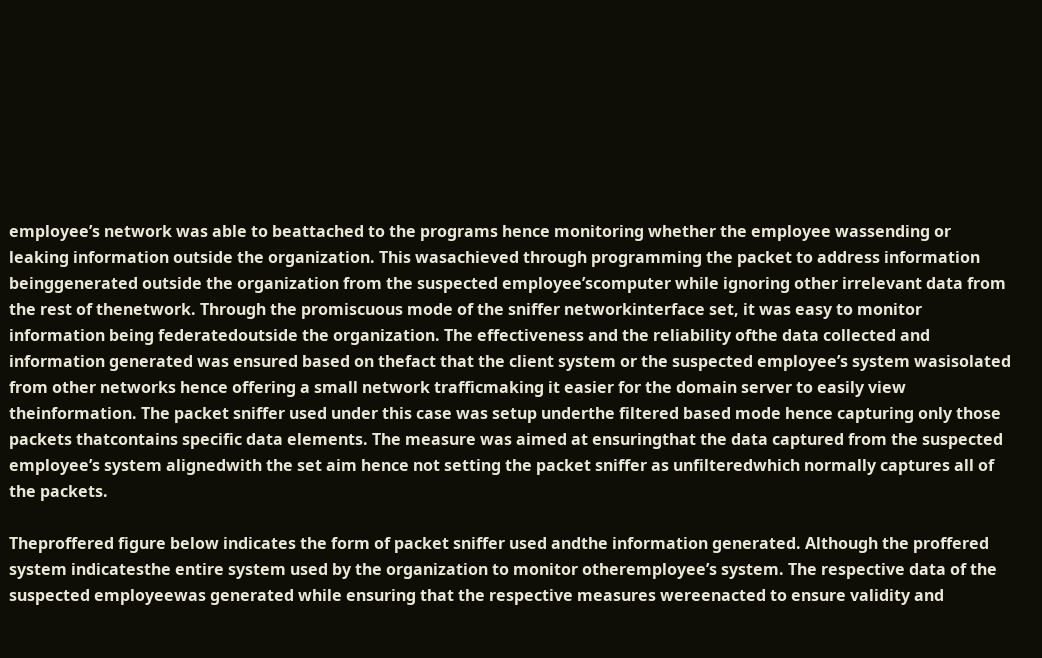employee’s network was able to beattached to the programs hence monitoring whether the employee wassending or leaking information outside the organization. This wasachieved through programming the packet to address information beinggenerated outside the organization from the suspected employee’scomputer while ignoring other irrelevant data from the rest of thenetwork. Through the promiscuous mode of the sniffer networkinterface set, it was easy to monitor information being federatedoutside the organization. The effectiveness and the reliability ofthe data collected and information generated was ensured based on thefact that the client system or the suspected employee’s system wasisolated from other networks hence offering a small network trafficmaking it easier for the domain server to easily view theinformation. The packet sniffer used under this case was setup underthe filtered based mode hence capturing only those packets thatcontains specific data elements. The measure was aimed at ensuringthat the data captured from the suspected employee’s system alignedwith the set aim hence not setting the packet sniffer as unfilteredwhich normally captures all of the packets.

Theproffered figure below indicates the form of packet sniffer used andthe information generated. Although the proffered system indicatesthe entire system used by the organization to monitor otheremployee’s system. The respective data of the suspected employeewas generated while ensuring that the respective measures wereenacted to ensure validity and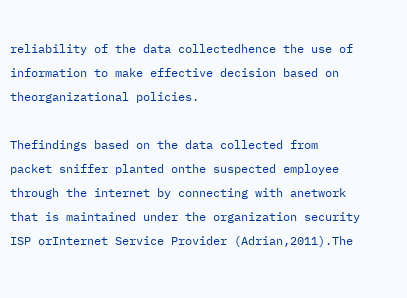reliability of the data collectedhence the use of information to make effective decision based on theorganizational policies.

Thefindings based on the data collected from packet sniffer planted onthe suspected employee through the internet by connecting with anetwork that is maintained under the organization security ISP orInternet Service Provider (Adrian,2011).The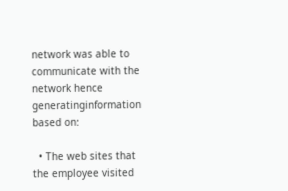network was able to communicate with the network hence generatinginformation based on:

  • The web sites that the employee visited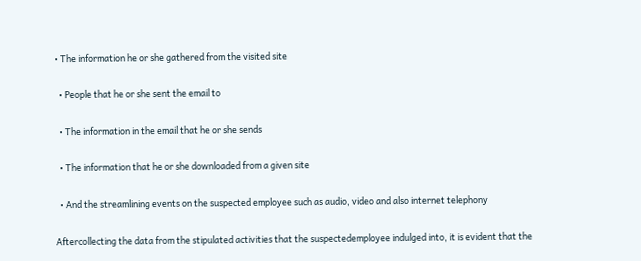• The information he or she gathered from the visited site

  • People that he or she sent the email to

  • The information in the email that he or she sends

  • The information that he or she downloaded from a given site

  • And the streamlining events on the suspected employee such as audio, video and also internet telephony

Aftercollecting the data from the stipulated activities that the suspectedemployee indulged into, it is evident that the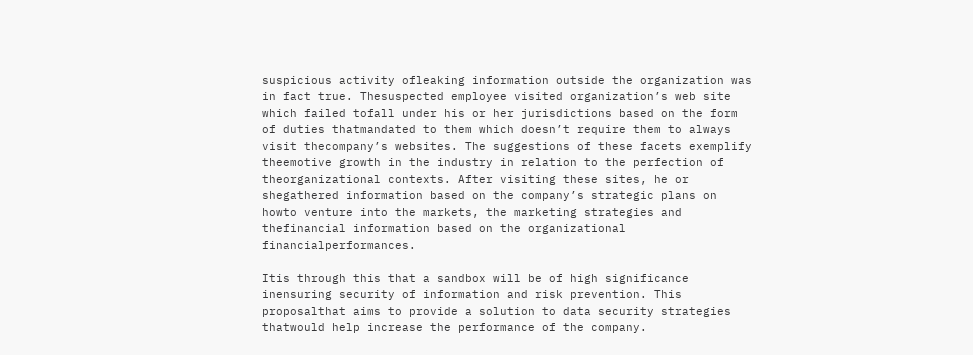suspicious activity ofleaking information outside the organization was in fact true. Thesuspected employee visited organization’s web site which failed tofall under his or her jurisdictions based on the form of duties thatmandated to them which doesn’t require them to always visit thecompany’s websites. The suggestions of these facets exemplify theemotive growth in the industry in relation to the perfection of theorganizational contexts. After visiting these sites, he or shegathered information based on the company’s strategic plans on howto venture into the markets, the marketing strategies and thefinancial information based on the organizational financialperformances.

Itis through this that a sandbox will be of high significance inensuring security of information and risk prevention. This proposalthat aims to provide a solution to data security strategies thatwould help increase the performance of the company.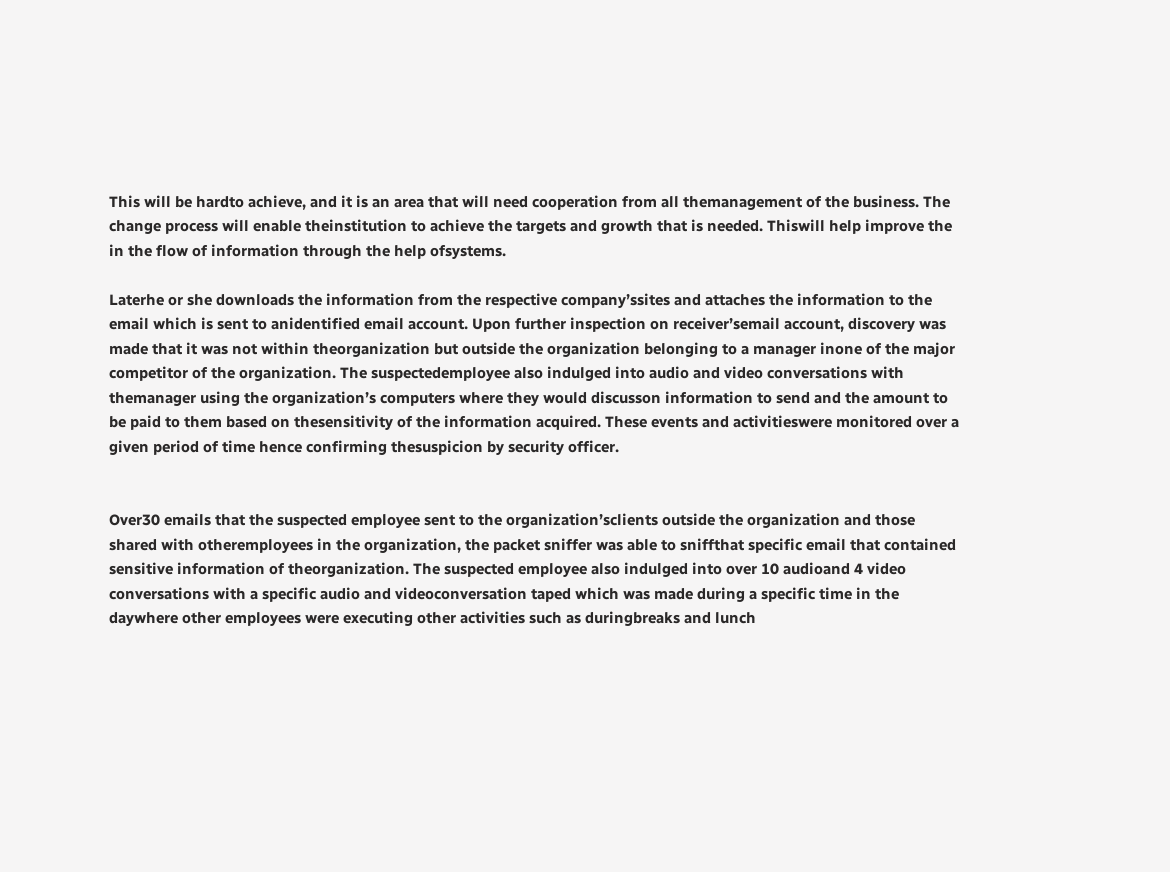This will be hardto achieve, and it is an area that will need cooperation from all themanagement of the business. The change process will enable theinstitution to achieve the targets and growth that is needed. Thiswill help improve the in the flow of information through the help ofsystems.

Laterhe or she downloads the information from the respective company’ssites and attaches the information to the email which is sent to anidentified email account. Upon further inspection on receiver’semail account, discovery was made that it was not within theorganization but outside the organization belonging to a manager inone of the major competitor of the organization. The suspectedemployee also indulged into audio and video conversations with themanager using the organization’s computers where they would discusson information to send and the amount to be paid to them based on thesensitivity of the information acquired. These events and activitieswere monitored over a given period of time hence confirming thesuspicion by security officer.


Over30 emails that the suspected employee sent to the organization’sclients outside the organization and those shared with otheremployees in the organization, the packet sniffer was able to sniffthat specific email that contained sensitive information of theorganization. The suspected employee also indulged into over 10 audioand 4 video conversations with a specific audio and videoconversation taped which was made during a specific time in the daywhere other employees were executing other activities such as duringbreaks and lunch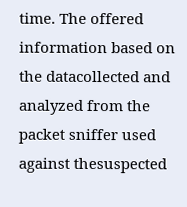time. The offered information based on the datacollected and analyzed from the packet sniffer used against thesuspected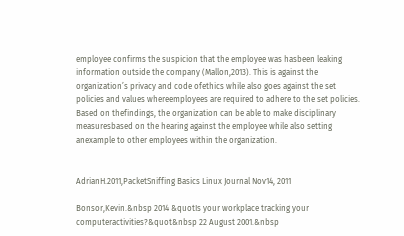employee confirms the suspicion that the employee was hasbeen leaking information outside the company (Mallon,2013). This is against the organization’s privacy and code ofethics while also goes against the set policies and values whereemployees are required to adhere to the set policies. Based on thefindings, the organization can be able to make disciplinary measuresbased on the hearing against the employee while also setting anexample to other employees within the organization.


AdrianH.2011,PacketSniffing Basics Linux Journal Nov14, 2011

Bonsor,Kevin.&nbsp 2014 &quotIs your workplace tracking your computeractivities?&quot&nbsp 22 August 2001.&nbsp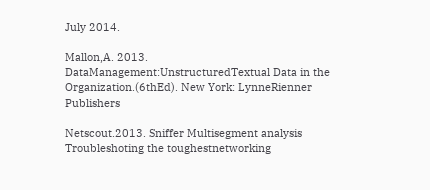July 2014.

Mallon,A. 2013. DataManagement:UnstructuredTextual Data in the Organization.(6thEd). New York: LynneRienner Publishers

Netscout.2013. Sniffer Multisegment analysis Troubleshoting the toughestnetworking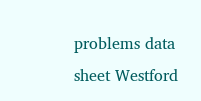problems data sheet Westford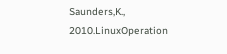Saunders,K., 2010.LinuxOperation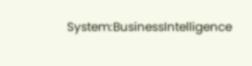System:BusinessIntelligence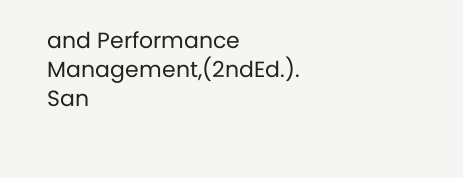and Performance Management,(2ndEd.). San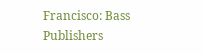Francisco: Bass Publishers